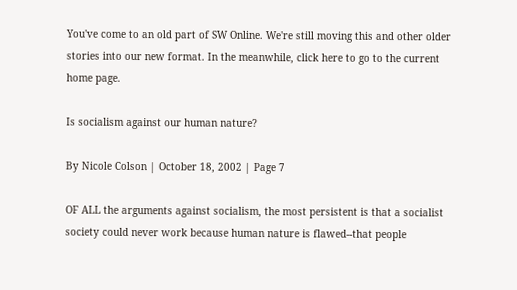You've come to an old part of SW Online. We're still moving this and other older stories into our new format. In the meanwhile, click here to go to the current home page.

Is socialism against our human nature?

By Nicole Colson | October 18, 2002 | Page 7

OF ALL the arguments against socialism, the most persistent is that a socialist society could never work because human nature is flawed--that people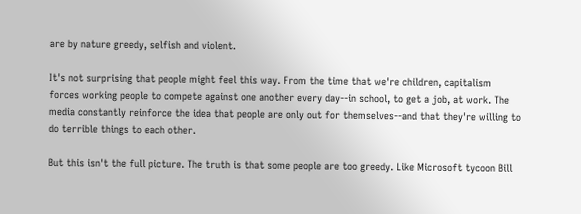are by nature greedy, selfish and violent.

It's not surprising that people might feel this way. From the time that we're children, capitalism forces working people to compete against one another every day--in school, to get a job, at work. The media constantly reinforce the idea that people are only out for themselves--and that they're willing to do terrible things to each other.

But this isn't the full picture. The truth is that some people are too greedy. Like Microsoft tycoon Bill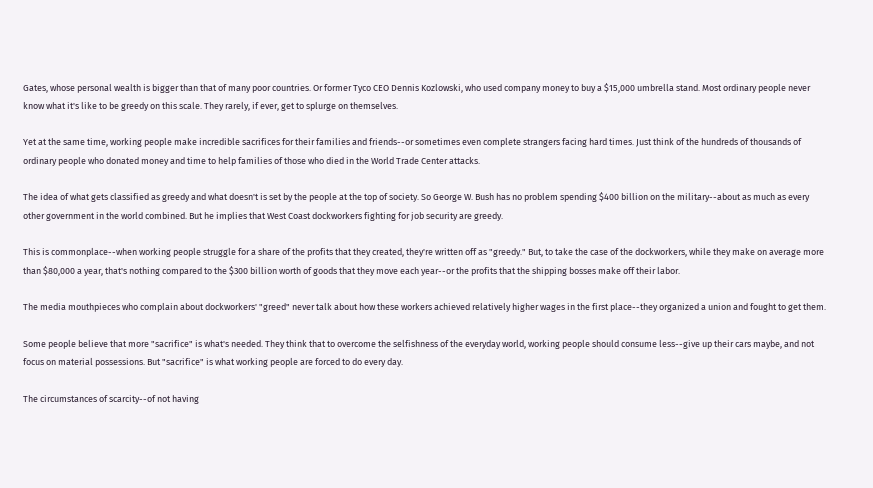Gates, whose personal wealth is bigger than that of many poor countries. Or former Tyco CEO Dennis Kozlowski, who used company money to buy a $15,000 umbrella stand. Most ordinary people never know what it's like to be greedy on this scale. They rarely, if ever, get to splurge on themselves.

Yet at the same time, working people make incredible sacrifices for their families and friends--or sometimes even complete strangers facing hard times. Just think of the hundreds of thousands of ordinary people who donated money and time to help families of those who died in the World Trade Center attacks.

The idea of what gets classified as greedy and what doesn't is set by the people at the top of society. So George W. Bush has no problem spending $400 billion on the military--about as much as every other government in the world combined. But he implies that West Coast dockworkers fighting for job security are greedy.

This is commonplace--when working people struggle for a share of the profits that they created, they're written off as "greedy." But, to take the case of the dockworkers, while they make on average more than $80,000 a year, that's nothing compared to the $300 billion worth of goods that they move each year--or the profits that the shipping bosses make off their labor.

The media mouthpieces who complain about dockworkers' "greed" never talk about how these workers achieved relatively higher wages in the first place--they organized a union and fought to get them.

Some people believe that more "sacrifice" is what's needed. They think that to overcome the selfishness of the everyday world, working people should consume less--give up their cars maybe, and not focus on material possessions. But "sacrifice" is what working people are forced to do every day.

The circumstances of scarcity--of not having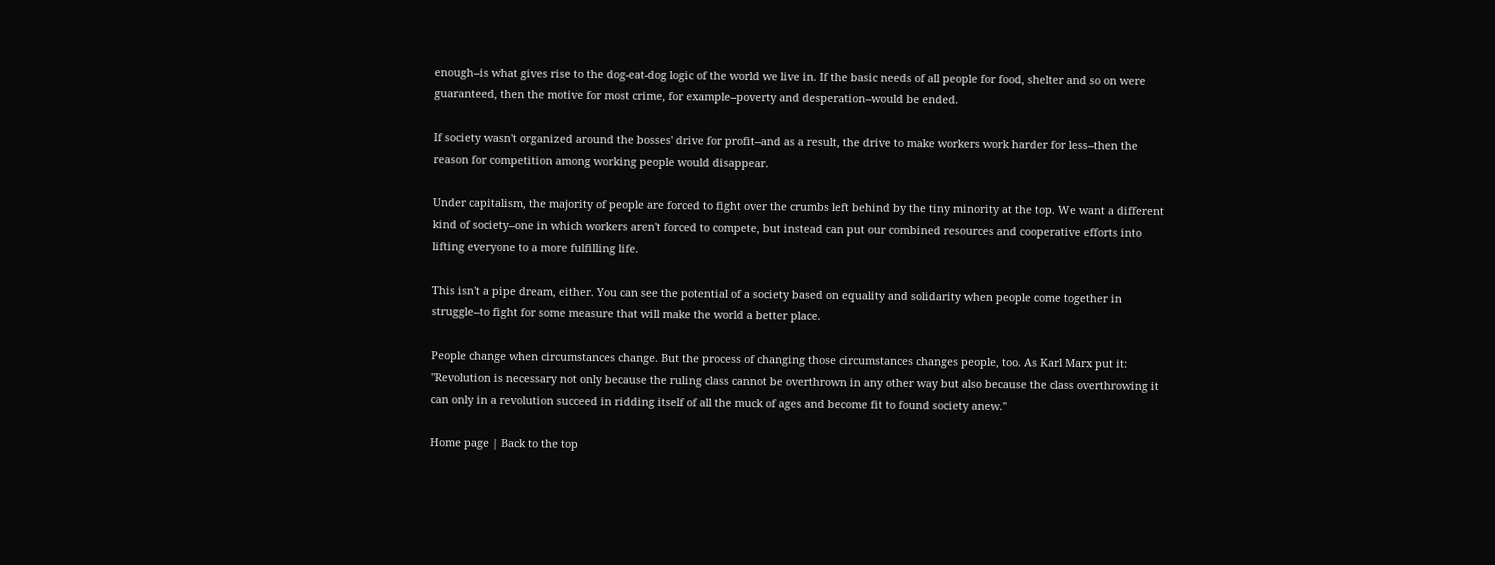enough--is what gives rise to the dog-eat-dog logic of the world we live in. If the basic needs of all people for food, shelter and so on were guaranteed, then the motive for most crime, for example--poverty and desperation--would be ended.

If society wasn't organized around the bosses' drive for profit--and as a result, the drive to make workers work harder for less--then the reason for competition among working people would disappear.

Under capitalism, the majority of people are forced to fight over the crumbs left behind by the tiny minority at the top. We want a different kind of society--one in which workers aren't forced to compete, but instead can put our combined resources and cooperative efforts into lifting everyone to a more fulfilling life.

This isn't a pipe dream, either. You can see the potential of a society based on equality and solidarity when people come together in struggle--to fight for some measure that will make the world a better place.

People change when circumstances change. But the process of changing those circumstances changes people, too. As Karl Marx put it: "Revolution is necessary not only because the ruling class cannot be overthrown in any other way but also because the class overthrowing it can only in a revolution succeed in ridding itself of all the muck of ages and become fit to found society anew."

Home page | Back to the top